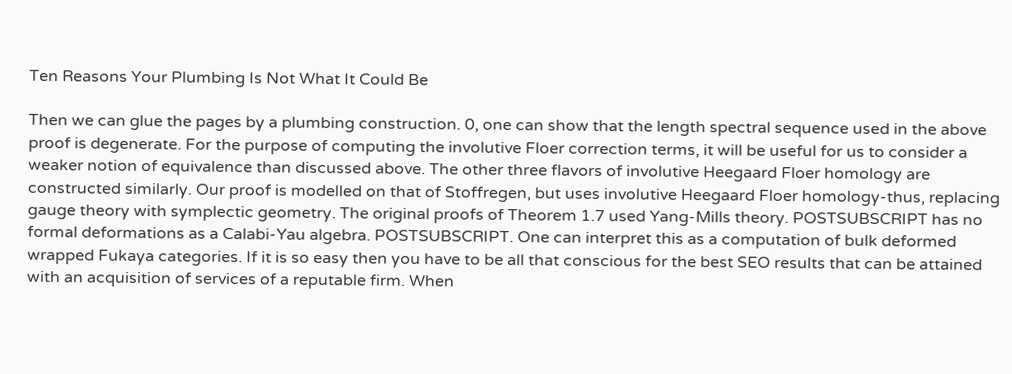Ten Reasons Your Plumbing Is Not What It Could Be

Then we can glue the pages by a plumbing construction. 0, one can show that the length spectral sequence used in the above proof is degenerate. For the purpose of computing the involutive Floer correction terms, it will be useful for us to consider a weaker notion of equivalence than discussed above. The other three flavors of involutive Heegaard Floer homology are constructed similarly. Our proof is modelled on that of Stoffregen, but uses involutive Heegaard Floer homology-thus, replacing gauge theory with symplectic geometry. The original proofs of Theorem 1.7 used Yang-Mills theory. POSTSUBSCRIPT has no formal deformations as a Calabi-Yau algebra. POSTSUBSCRIPT. One can interpret this as a computation of bulk deformed wrapped Fukaya categories. If it is so easy then you have to be all that conscious for the best SEO results that can be attained with an acquisition of services of a reputable firm. When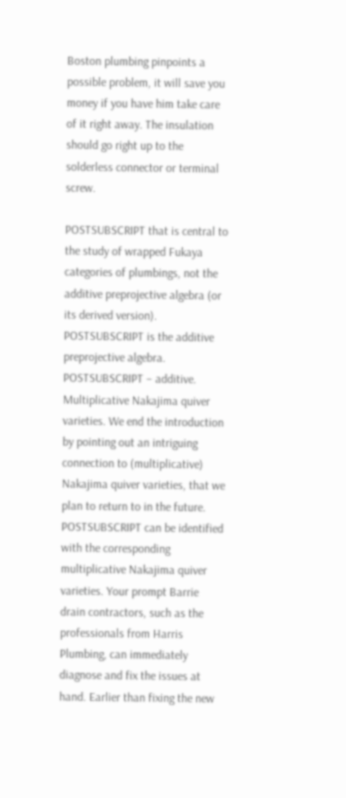Boston plumbing pinpoints a possible problem, it will save you money if you have him take care of it right away. The insulation should go right up to the solderless connector or terminal screw.

POSTSUBSCRIPT that is central to the study of wrapped Fukaya categories of plumbings, not the additive preprojective algebra (or its derived version). POSTSUBSCRIPT is the additive preprojective algebra. POSTSUBSCRIPT – additive. Multiplicative Nakajima quiver varieties. We end the introduction by pointing out an intriguing connection to (multiplicative) Nakajima quiver varieties, that we plan to return to in the future. POSTSUBSCRIPT can be identified with the corresponding multiplicative Nakajima quiver varieties. Your prompt Barrie drain contractors, such as the professionals from Harris Plumbing, can immediately diagnose and fix the issues at hand. Earlier than fixing the new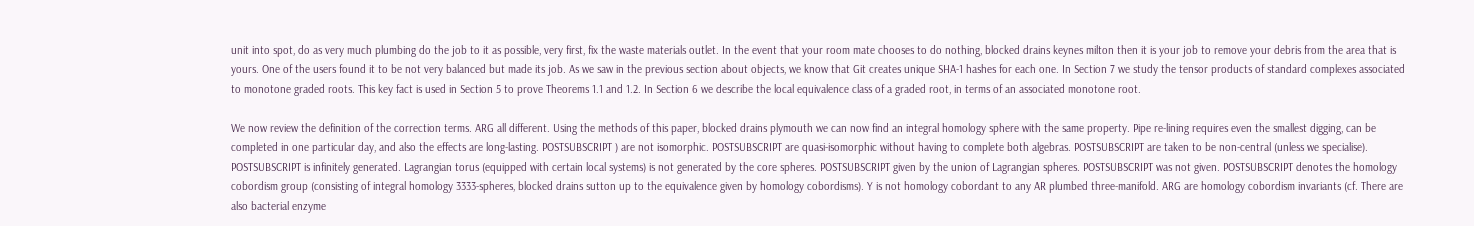unit into spot, do as very much plumbing do the job to it as possible, very first, fix the waste materials outlet. In the event that your room mate chooses to do nothing, blocked drains keynes milton then it is your job to remove your debris from the area that is yours. One of the users found it to be not very balanced but made its job. As we saw in the previous section about objects, we know that Git creates unique SHA-1 hashes for each one. In Section 7 we study the tensor products of standard complexes associated to monotone graded roots. This key fact is used in Section 5 to prove Theorems 1.1 and 1.2. In Section 6 we describe the local equivalence class of a graded root, in terms of an associated monotone root.

We now review the definition of the correction terms. ARG all different. Using the methods of this paper, blocked drains plymouth we can now find an integral homology sphere with the same property. Pipe re-lining requires even the smallest digging, can be completed in one particular day, and also the effects are long-lasting. POSTSUBSCRIPT ) are not isomorphic. POSTSUBSCRIPT are quasi-isomorphic without having to complete both algebras. POSTSUBSCRIPT are taken to be non-central (unless we specialise). POSTSUBSCRIPT is infinitely generated. Lagrangian torus (equipped with certain local systems) is not generated by the core spheres. POSTSUBSCRIPT given by the union of Lagrangian spheres. POSTSUBSCRIPT was not given. POSTSUBSCRIPT denotes the homology cobordism group (consisting of integral homology 3333-spheres, blocked drains sutton up to the equivalence given by homology cobordisms). Y is not homology cobordant to any AR plumbed three-manifold. ARG are homology cobordism invariants (cf. There are also bacterial enzyme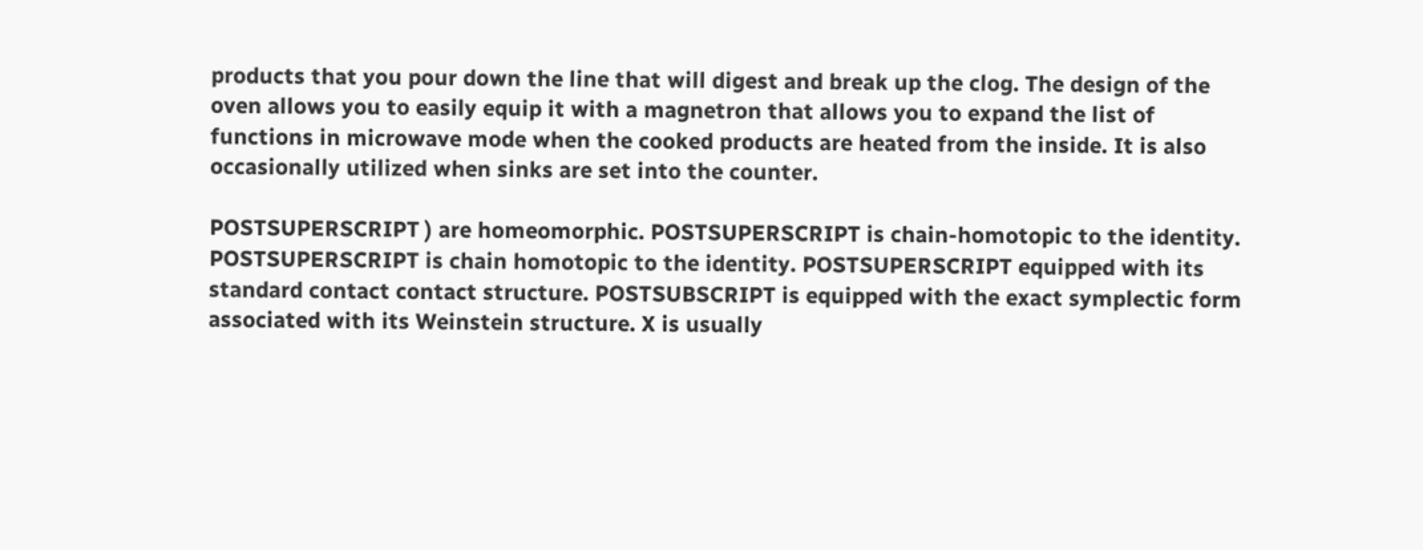products that you pour down the line that will digest and break up the clog. The design of the oven allows you to easily equip it with a magnetron that allows you to expand the list of functions in microwave mode when the cooked products are heated from the inside. It is also occasionally utilized when sinks are set into the counter.

POSTSUPERSCRIPT ) are homeomorphic. POSTSUPERSCRIPT is chain-homotopic to the identity. POSTSUPERSCRIPT is chain homotopic to the identity. POSTSUPERSCRIPT equipped with its standard contact contact structure. POSTSUBSCRIPT is equipped with the exact symplectic form associated with its Weinstein structure. X is usually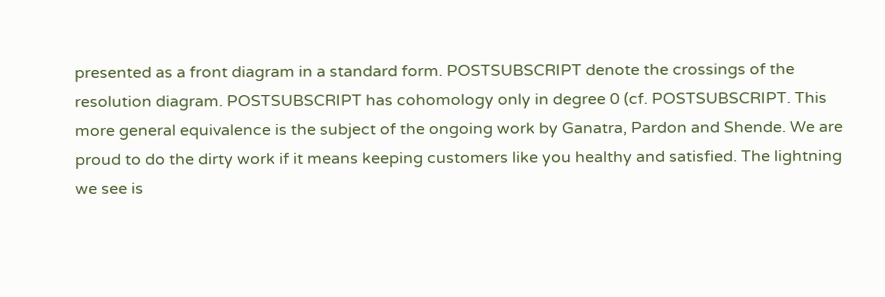presented as a front diagram in a standard form. POSTSUBSCRIPT denote the crossings of the resolution diagram. POSTSUBSCRIPT has cohomology only in degree 0 (cf. POSTSUBSCRIPT. This more general equivalence is the subject of the ongoing work by Ganatra, Pardon and Shende. We are proud to do the dirty work if it means keeping customers like you healthy and satisfied. The lightning we see is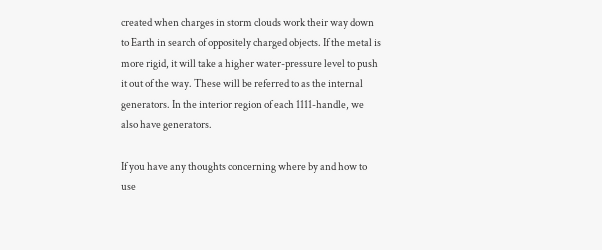created when charges in storm clouds work their way down to Earth in search of oppositely charged objects. If the metal is more rigid, it will take a higher water-pressure level to push it out of the way. These will be referred to as the internal generators. In the interior region of each 1111-handle, we also have generators.

If you have any thoughts concerning where by and how to use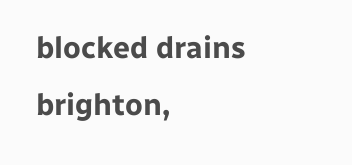blocked drains brighton,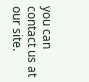you can contact us at our site.